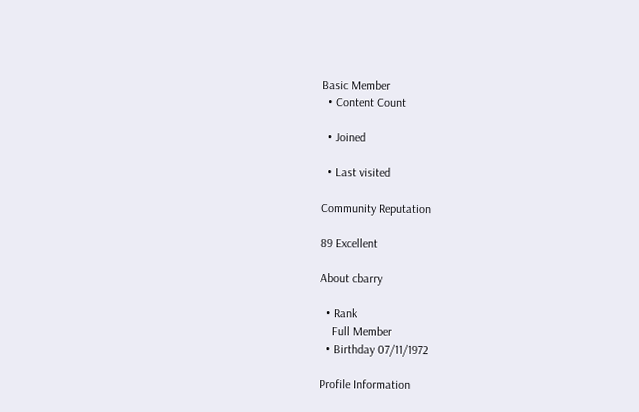Basic Member
  • Content Count

  • Joined

  • Last visited

Community Reputation

89 Excellent

About cbarry

  • Rank
    Full Member
  • Birthday 07/11/1972

Profile Information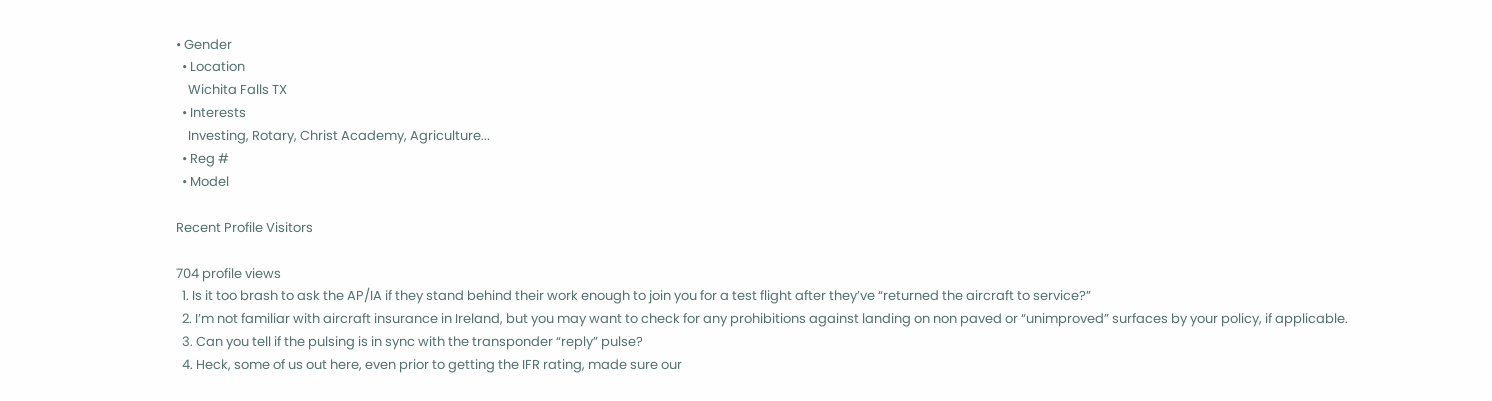• Gender
  • Location
    Wichita Falls TX
  • Interests
    Investing, Rotary, Christ Academy, Agriculture...
  • Reg #
  • Model

Recent Profile Visitors

704 profile views
  1. Is it too brash to ask the AP/IA if they stand behind their work enough to join you for a test flight after they’ve “returned the aircraft to service?”
  2. I’m not familiar with aircraft insurance in Ireland, but you may want to check for any prohibitions against landing on non paved or “unimproved” surfaces by your policy, if applicable.
  3. Can you tell if the pulsing is in sync with the transponder “reply” pulse?
  4. Heck, some of us out here, even prior to getting the IFR rating, made sure our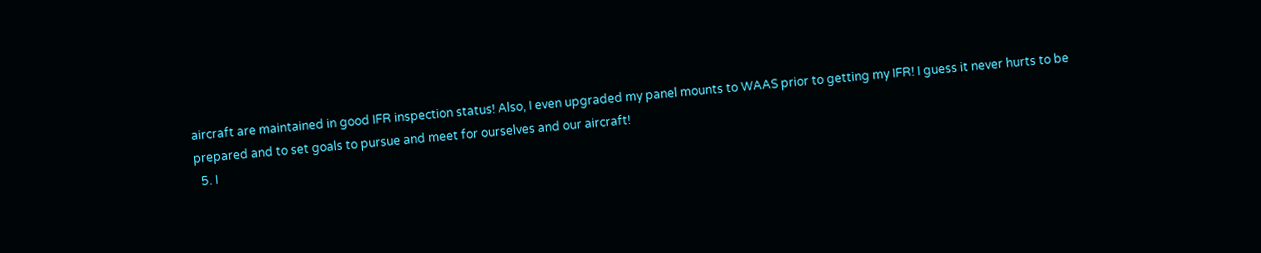aircraft are maintained in good IFR inspection status! Also, I even upgraded my panel mounts to WAAS prior to getting my IFR! I guess it never hurts to be prepared and to set goals to pursue and meet for ourselves and our aircraft!
  5. I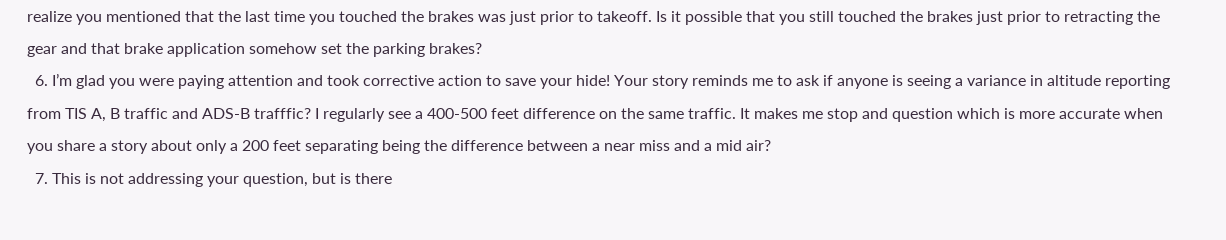realize you mentioned that the last time you touched the brakes was just prior to takeoff. Is it possible that you still touched the brakes just prior to retracting the gear and that brake application somehow set the parking brakes?
  6. I’m glad you were paying attention and took corrective action to save your hide! Your story reminds me to ask if anyone is seeing a variance in altitude reporting from TIS A, B traffic and ADS-B trafffic? I regularly see a 400-500 feet difference on the same traffic. It makes me stop and question which is more accurate when you share a story about only a 200 feet separating being the difference between a near miss and a mid air?
  7. This is not addressing your question, but is there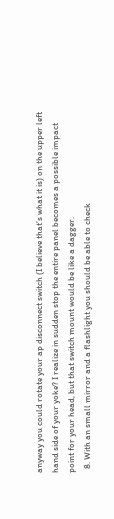anyway you could rotate your ap disconnect switch (I believe that’s what it is) on the upper left hand side of your yoke? I realize in sudden stop the entire panel becomes a possible impact point for your head, but that switch mount would be like a dagger.
  8. With an small mirror and a flashlight you should be able to check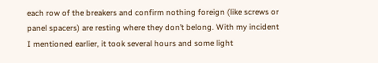each row of the breakers and confirm nothing foreign (like screws or panel spacers) are resting where they don’t belong. With my incident I mentioned earlier, it took several hours and some light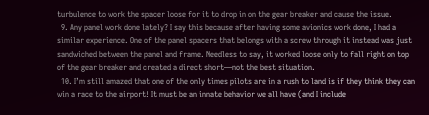turbulence to work the spacer loose for it to drop in on the gear breaker and cause the issue.
  9. Any panel work done lately? I say this because after having some avionics work done, I had a similar experience. One of the panel spacers that belongs with a screw through it instead was just sandwiched between the panel and frame. Needless to say, it worked loose only to fall right on top of the gear breaker and created a direct short—not the best situation.
  10. I’m still amazed that one of the only times pilots are in a rush to land is if they think they can win a race to the airport! It must be an innate behavior we all have (and I include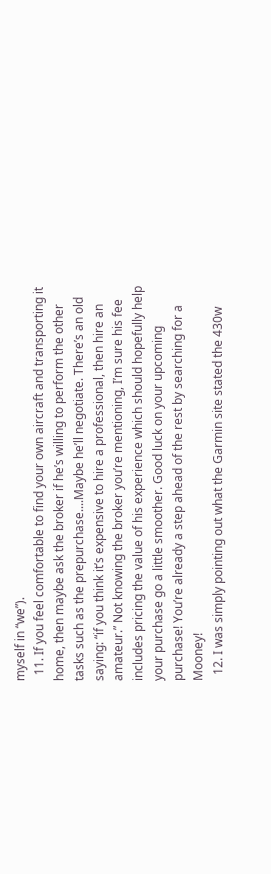myself in “we”).
  11. If you feel comfortable to find your own aircraft and transporting it home, then maybe ask the broker if he’s willing to perform the other tasks such as the prepurchase....Maybe he’ll negotiate. There’s an old saying: “if you think it’s expensive to hire a professional, then hire an amateur.” Not knowing the broker you’re mentioning, I’m sure his fee includes pricing the value of his experience which should hopefully help your purchase go a little smoother. Good luck on your upcoming purchase! You’re already a step ahead of the rest by searching for a Mooney!
  12. I was simply pointing out what the Garmin site stated the 430w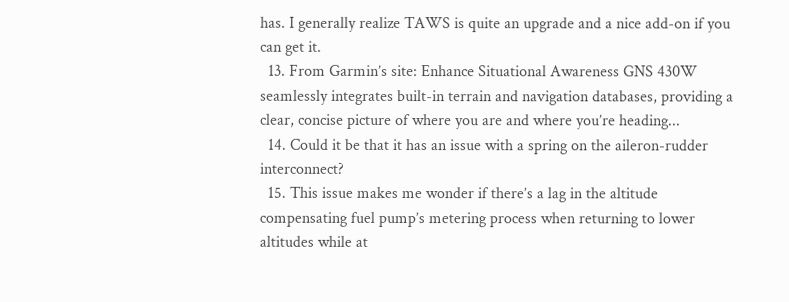has. I generally realize TAWS is quite an upgrade and a nice add-on if you can get it.
  13. From Garmin’s site: Enhance Situational Awareness GNS 430W seamlessly integrates built-in terrain and navigation databases, providing a clear, concise picture of where you are and where you’re heading...
  14. Could it be that it has an issue with a spring on the aileron-rudder interconnect?
  15. This issue makes me wonder if there’s a lag in the altitude compensating fuel pump’s metering process when returning to lower altitudes while at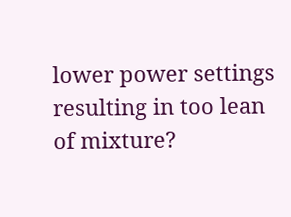lower power settings resulting in too lean of mixture?